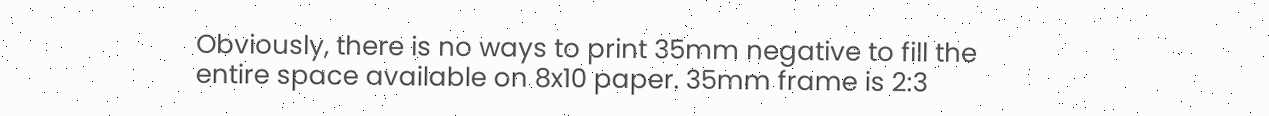Obviously, there is no ways to print 35mm negative to fill the entire space available on 8x10 paper. 35mm frame is 2:3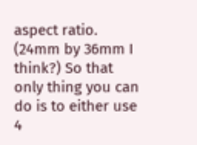aspect ratio. (24mm by 36mm I think?) So that only thing you can do is to either use 4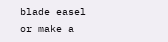blade easel or make a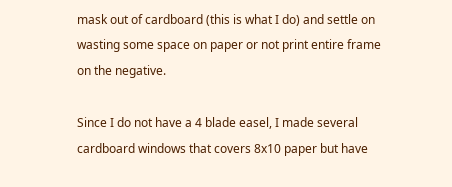mask out of cardboard (this is what I do) and settle on wasting some space on paper or not print entire frame on the negative.

Since I do not have a 4 blade easel, I made several cardboard windows that covers 8x10 paper but have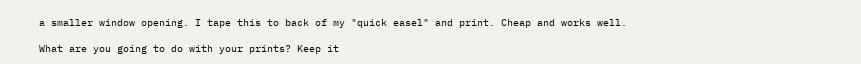a smaller window opening. I tape this to back of my "quick easel" and print. Cheap and works well.

What are you going to do with your prints? Keep it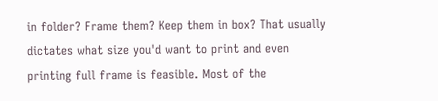in folder? Frame them? Keep them in box? That usually dictates what size you'd want to print and even printing full frame is feasible. Most of the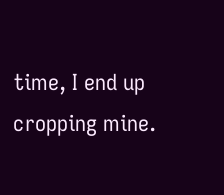time, I end up cropping mine.